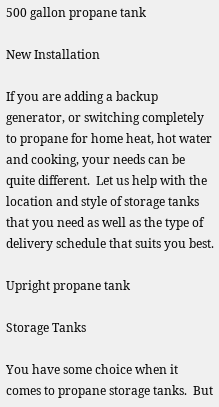500 gallon propane tank

New Installation

If you are adding a backup generator, or switching completely to propane for home heat, hot water and cooking, your needs can be quite different.  Let us help with the location and style of storage tanks that you need as well as the type of delivery schedule that suits you best.

Upright propane tank

Storage Tanks

You have some choice when it comes to propane storage tanks.  But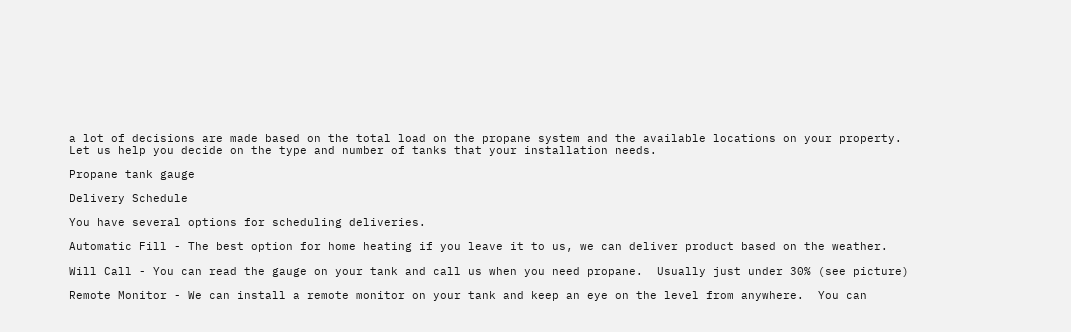a lot of decisions are made based on the total load on the propane system and the available locations on your property.  Let us help you decide on the type and number of tanks that your installation needs.

Propane tank gauge

Delivery Schedule

You have several options for scheduling deliveries.

Automatic Fill - The best option for home heating if you leave it to us, we can deliver product based on the weather.

Will Call - You can read the gauge on your tank and call us when you need propane.  Usually just under 30% (see picture)

Remote Monitor - We can install a remote monitor on your tank and keep an eye on the level from anywhere.  You can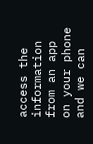access the information from an app on your phone and we can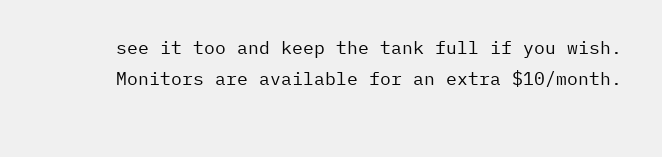see it too and keep the tank full if you wish.  Monitors are available for an extra $10/month.